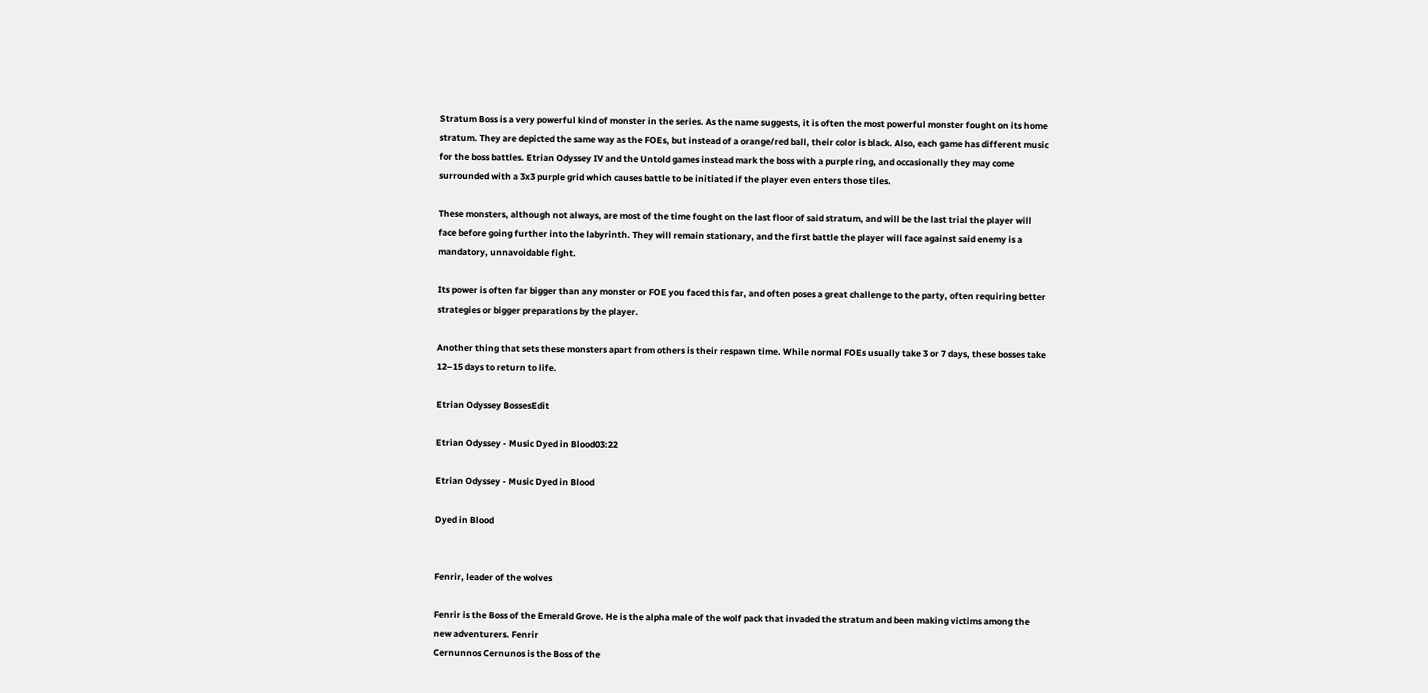Stratum Boss is a very powerful kind of monster in the series. As the name suggests, it is often the most powerful monster fought on its home stratum. They are depicted the same way as the FOEs, but instead of a orange/red ball, their color is black. Also, each game has different music for the boss battles. Etrian Odyssey IV and the Untold games instead mark the boss with a purple ring, and occasionally they may come surrounded with a 3x3 purple grid which causes battle to be initiated if the player even enters those tiles.

These monsters, although not always, are most of the time fought on the last floor of said stratum, and will be the last trial the player will face before going further into the labyrinth. They will remain stationary, and the first battle the player will face against said enemy is a mandatory, unnavoidable fight.

Its power is often far bigger than any monster or FOE you faced this far, and often poses a great challenge to the party, often requiring better strategies or bigger preparations by the player.

Another thing that sets these monsters apart from others is their respawn time. While normal FOEs usually take 3 or 7 days, these bosses take 12–15 days to return to life.

Etrian Odyssey BossesEdit

Etrian Odyssey - Music Dyed in Blood03:22

Etrian Odyssey - Music Dyed in Blood

Dyed in Blood


Fenrir, leader of the wolves

Fenrir is the Boss of the Emerald Grove. He is the alpha male of the wolf pack that invaded the stratum and been making victims among the new adventurers. Fenrir
Cernunnos Cernunos is the Boss of the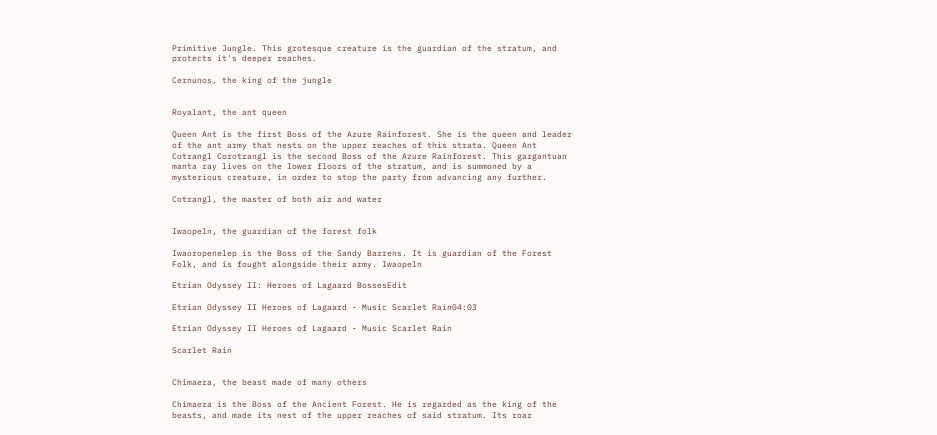Primitive Jungle. This grotesque creature is the guardian of the stratum, and protects it's deeper reaches.

Cernunos, the king of the jungle


Royalant, the ant queen

Queen Ant is the first Boss of the Azure Rainforest. She is the queen and leader of the ant army that nests on the upper reaches of this strata. Queen Ant
Cotrangl Corotrangl is the second Boss of the Azure Rainforest. This gargantuan manta ray lives on the lower floors of the stratum, and is summoned by a mysterious creature, in order to stop the party from advancing any further.

Cotrangl, the master of both air and water


Iwaopeln, the guardian of the forest folk

Iwaoropenelep is the Boss of the Sandy Barrens. It is guardian of the Forest Folk, and is fought alongside their army. Iwaopeln

Etrian Odyssey II: Heroes of Lagaard BossesEdit

Etrian Odyssey II Heroes of Lagaard - Music Scarlet Rain04:03

Etrian Odyssey II Heroes of Lagaard - Music Scarlet Rain

Scarlet Rain


Chimaera, the beast made of many others

Chimaera is the Boss of the Ancient Forest. He is regarded as the king of the beasts, and made its nest of the upper reaches of said stratum. Its roar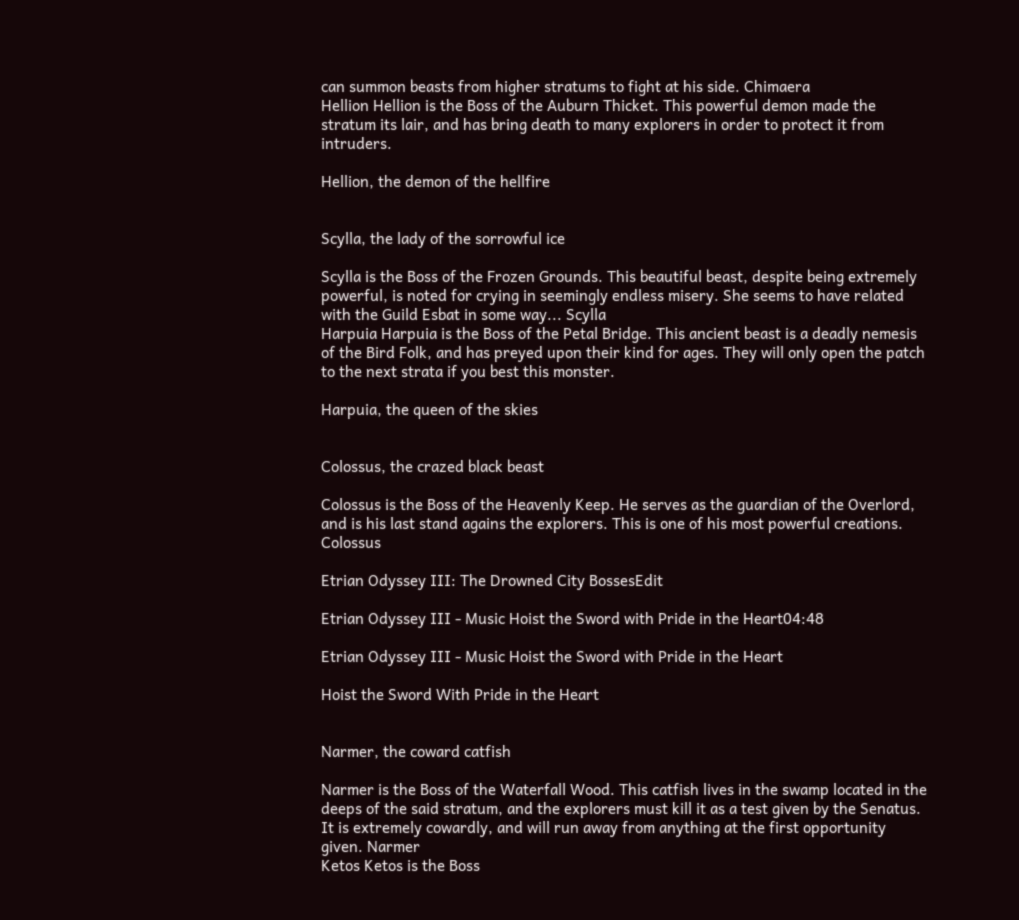can summon beasts from higher stratums to fight at his side. Chimaera
Hellion Hellion is the Boss of the Auburn Thicket. This powerful demon made the stratum its lair, and has bring death to many explorers in order to protect it from intruders.

Hellion, the demon of the hellfire


Scylla, the lady of the sorrowful ice

Scylla is the Boss of the Frozen Grounds. This beautiful beast, despite being extremely powerful, is noted for crying in seemingly endless misery. She seems to have related with the Guild Esbat in some way... Scylla
Harpuia Harpuia is the Boss of the Petal Bridge. This ancient beast is a deadly nemesis of the Bird Folk, and has preyed upon their kind for ages. They will only open the patch to the next strata if you best this monster.

Harpuia, the queen of the skies


Colossus, the crazed black beast

Colossus is the Boss of the Heavenly Keep. He serves as the guardian of the Overlord, and is his last stand agains the explorers. This is one of his most powerful creations. Colossus

Etrian Odyssey III: The Drowned City BossesEdit

Etrian Odyssey III - Music Hoist the Sword with Pride in the Heart04:48

Etrian Odyssey III - Music Hoist the Sword with Pride in the Heart

Hoist the Sword With Pride in the Heart


Narmer, the coward catfish

Narmer is the Boss of the Waterfall Wood. This catfish lives in the swamp located in the deeps of the said stratum, and the explorers must kill it as a test given by the Senatus. It is extremely cowardly, and will run away from anything at the first opportunity given. Narmer
Ketos Ketos is the Boss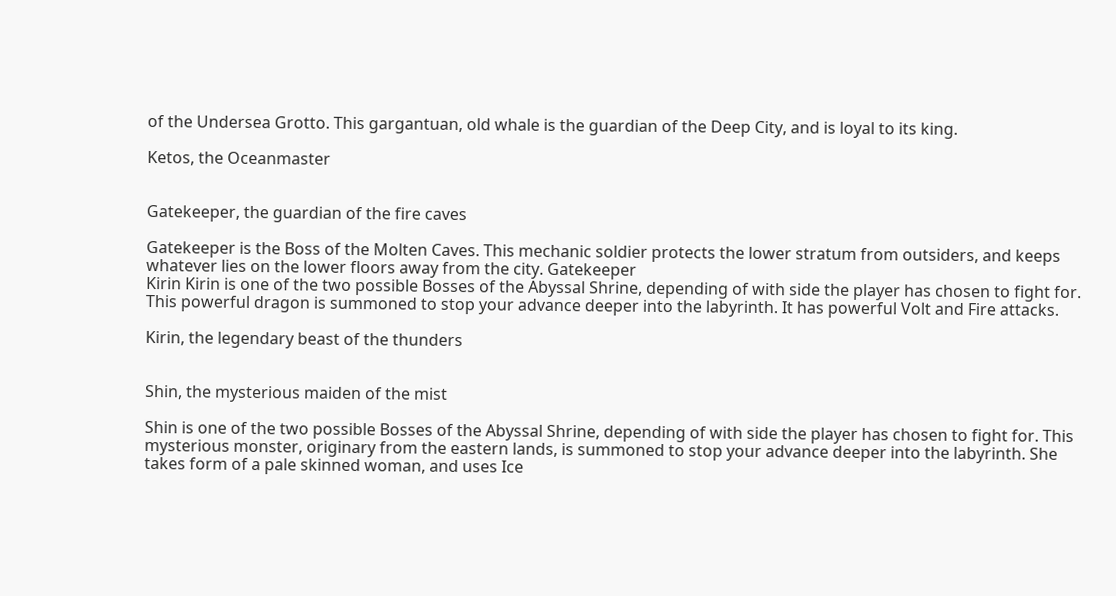of the Undersea Grotto. This gargantuan, old whale is the guardian of the Deep City, and is loyal to its king.

Ketos, the Oceanmaster


Gatekeeper, the guardian of the fire caves

Gatekeeper is the Boss of the Molten Caves. This mechanic soldier protects the lower stratum from outsiders, and keeps whatever lies on the lower floors away from the city. Gatekeeper
Kirin Kirin is one of the two possible Bosses of the Abyssal Shrine, depending of with side the player has chosen to fight for. This powerful dragon is summoned to stop your advance deeper into the labyrinth. It has powerful Volt and Fire attacks.

Kirin, the legendary beast of the thunders


Shin, the mysterious maiden of the mist

Shin is one of the two possible Bosses of the Abyssal Shrine, depending of with side the player has chosen to fight for. This mysterious monster, originary from the eastern lands, is summoned to stop your advance deeper into the labyrinth. She takes form of a pale skinned woman, and uses Ice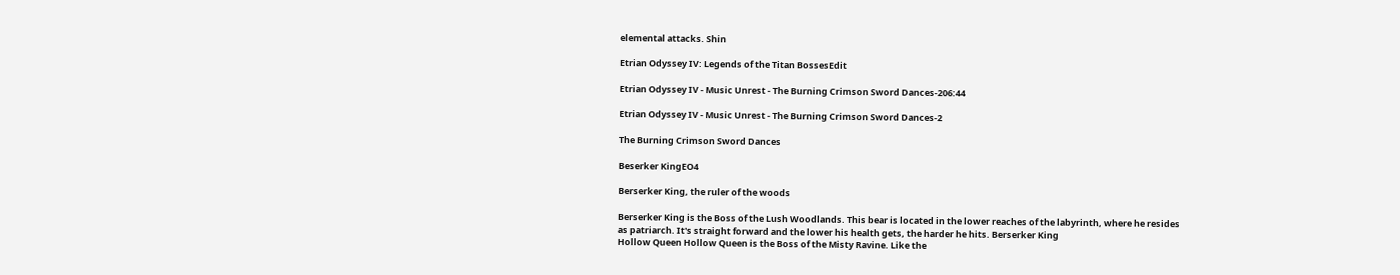elemental attacks. Shin

Etrian Odyssey IV: Legends of the Titan BossesEdit

Etrian Odyssey IV - Music Unrest - The Burning Crimson Sword Dances-206:44

Etrian Odyssey IV - Music Unrest - The Burning Crimson Sword Dances-2

The Burning Crimson Sword Dances

Beserker KingEO4

Berserker King, the ruler of the woods

Berserker King is the Boss of the Lush Woodlands. This bear is located in the lower reaches of the labyrinth, where he resides as patriarch. It's straight forward and the lower his health gets, the harder he hits. Berserker King
Hollow Queen Hollow Queen is the Boss of the Misty Ravine. Like the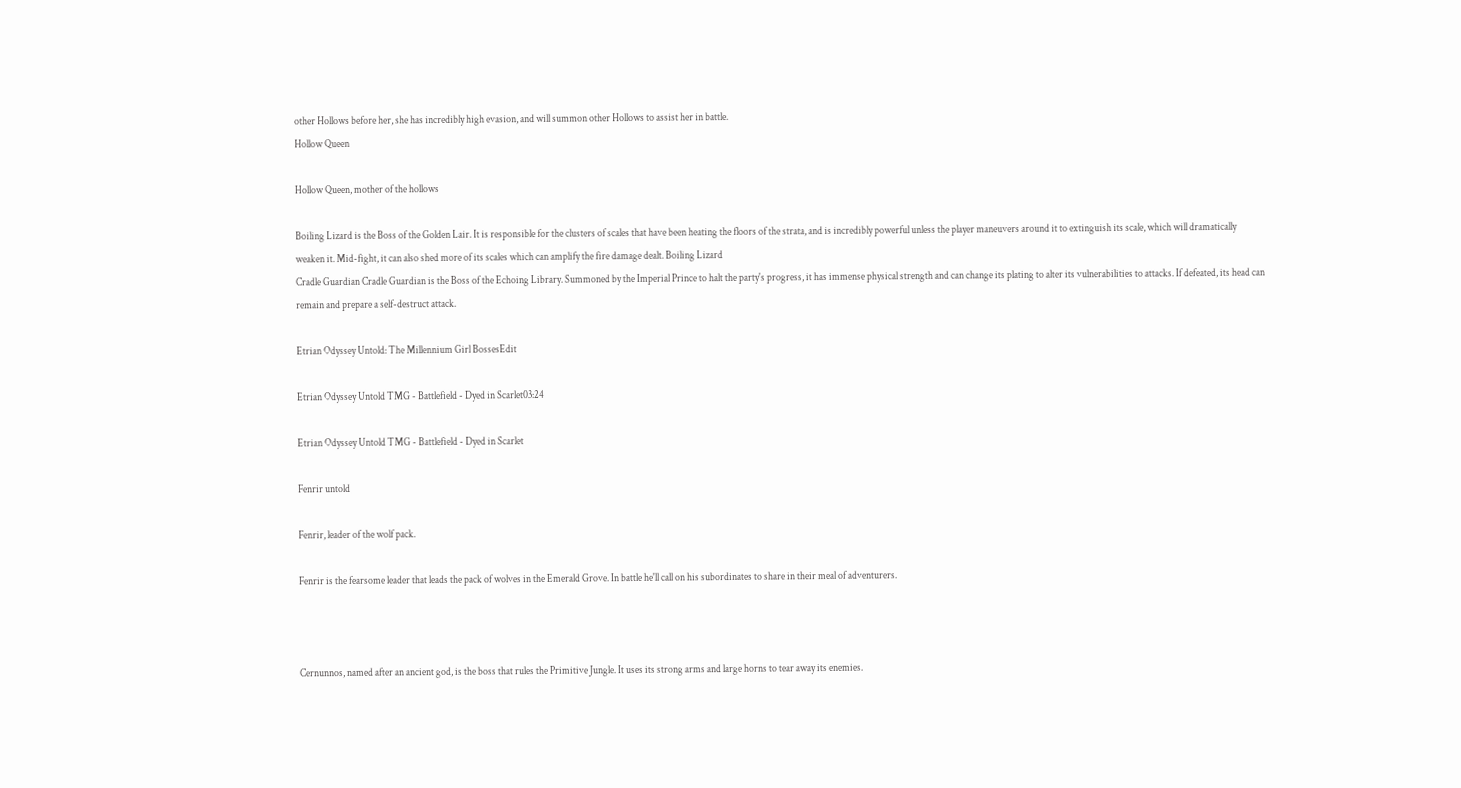other Hollows before her, she has incredibly high evasion, and will summon other Hollows to assist her in battle.
Hollow Queen

Hollow Queen, mother of the hollows

Boiling Lizard is the Boss of the Golden Lair. It is responsible for the clusters of scales that have been heating the floors of the strata, and is incredibly powerful unless the player maneuvers around it to extinguish its scale, which will dramatically weaken it. Mid-fight, it can also shed more of its scales which can amplify the fire damage dealt. Boiling Lizard
Cradle Guardian Cradle Guardian is the Boss of the Echoing Library. Summoned by the Imperial Prince to halt the party's progress, it has immense physical strength and can change its plating to alter its vulnerabilities to attacks. If defeated, its head can remain and prepare a self-destruct attack.

Etrian Odyssey Untold: The Millennium Girl BossesEdit

Etrian Odyssey Untold TMG - Battlefield - Dyed in Scarlet03:24

Etrian Odyssey Untold TMG - Battlefield - Dyed in Scarlet

Fenrir untold

Fenrir, leader of the wolf pack.

Fenrir is the fearsome leader that leads the pack of wolves in the Emerald Grove. In battle he'll call on his subordinates to share in their meal of adventurers.



Cernunnos, named after an ancient god, is the boss that rules the Primitive Jungle. It uses its strong arms and large horns to tear away its enemies.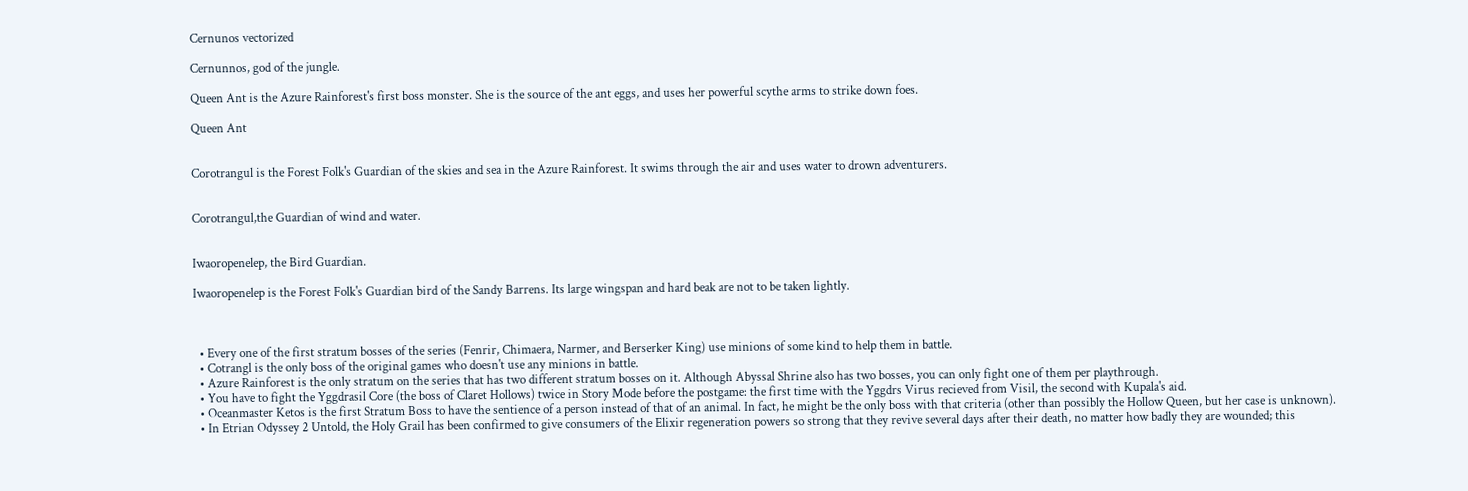Cernunos vectorized

Cernunnos, god of the jungle.

Queen Ant is the Azure Rainforest's first boss monster. She is the source of the ant eggs, and uses her powerful scythe arms to strike down foes.

Queen Ant


Corotrangul is the Forest Folk's Guardian of the skies and sea in the Azure Rainforest. It swims through the air and uses water to drown adventurers.


Corotrangul,the Guardian of wind and water.


Iwaoropenelep, the Bird Guardian.

Iwaoropenelep is the Forest Folk's Guardian bird of the Sandy Barrens. Its large wingspan and hard beak are not to be taken lightly.



  • Every one of the first stratum bosses of the series (Fenrir, Chimaera, Narmer, and Berserker King) use minions of some kind to help them in battle.
  • Cotrangl is the only boss of the original games who doesn't use any minions in battle.
  • Azure Rainforest is the only stratum on the series that has two different stratum bosses on it. Although Abyssal Shrine also has two bosses, you can only fight one of them per playthrough.
  • You have to fight the Yggdrasil Core (the boss of Claret Hollows) twice in Story Mode before the postgame: the first time with the Yggdrs Virus recieved from Visil, the second with Kupala's aid.
  • Oceanmaster Ketos is the first Stratum Boss to have the sentience of a person instead of that of an animal. In fact, he might be the only boss with that criteria (other than possibly the Hollow Queen, but her case is unknown).
  • In Etrian Odyssey 2 Untold, the Holy Grail has been confirmed to give consumers of the Elixir regeneration powers so strong that they revive several days after their death, no matter how badly they are wounded; this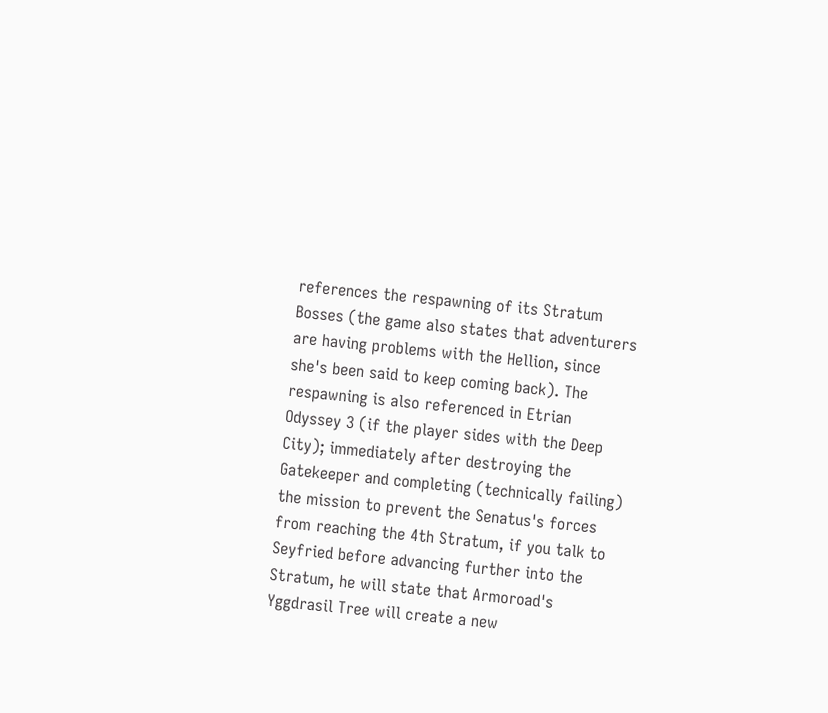references the respawning of its Stratum Bosses (the game also states that adventurers are having problems with the Hellion, since she's been said to keep coming back). The respawning is also referenced in Etrian Odyssey 3 (if the player sides with the Deep City); immediately after destroying the Gatekeeper and completing (technically failing) the mission to prevent the Senatus's forces from reaching the 4th Stratum, if you talk to Seyfried before advancing further into the Stratum, he will state that Armoroad's Yggdrasil Tree will create a new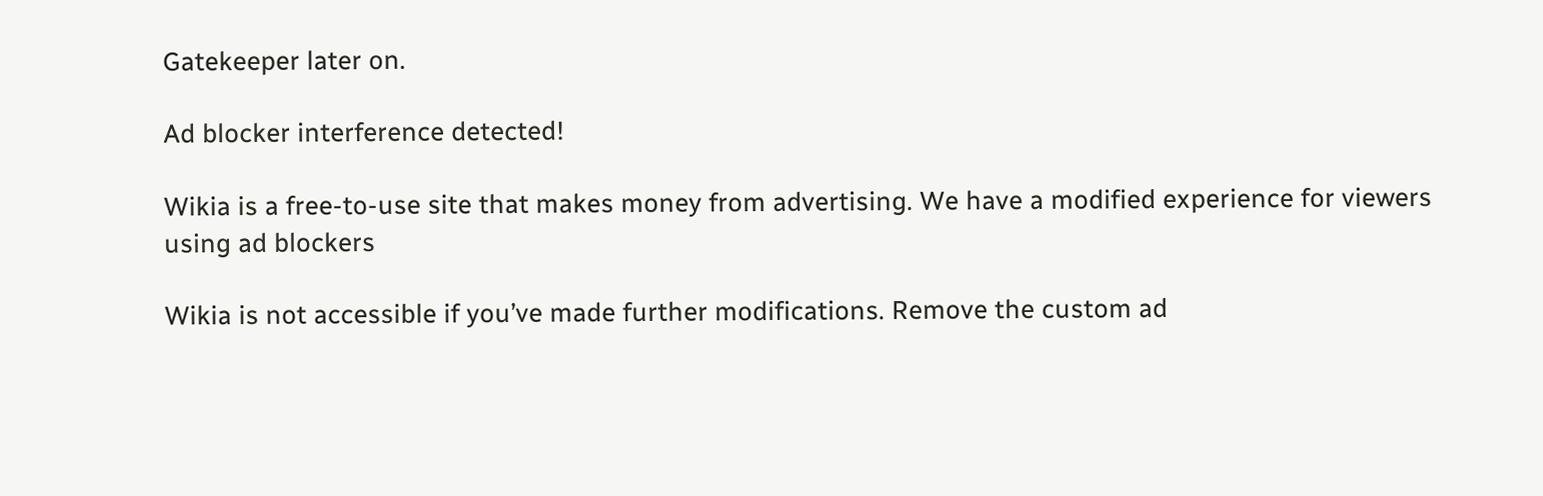Gatekeeper later on.

Ad blocker interference detected!

Wikia is a free-to-use site that makes money from advertising. We have a modified experience for viewers using ad blockers

Wikia is not accessible if you’ve made further modifications. Remove the custom ad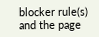blocker rule(s) and the page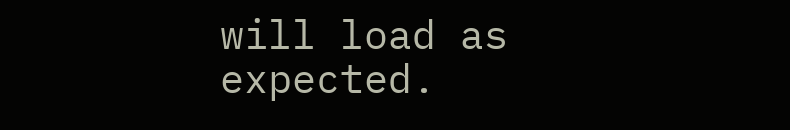will load as expected.